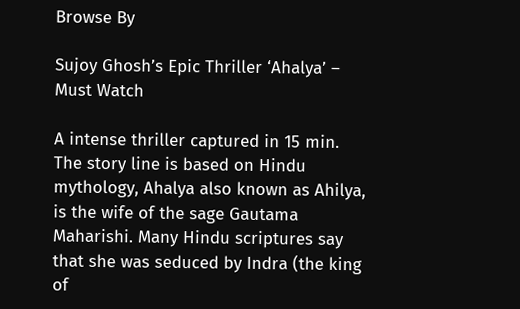Browse By

Sujoy Ghosh’s Epic Thriller ‘Ahalya’ – Must Watch

A intense thriller captured in 15 min. The story line is based on Hindu mythology, Ahalya also known as Ahilya, is the wife of the sage Gautama Maharishi. Many Hindu scriptures say that she was seduced by Indra (the king of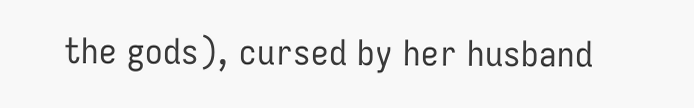the gods), cursed by her husband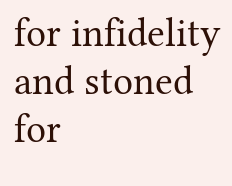for infidelity and stoned for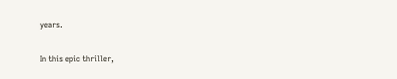years.

In this epic thriller,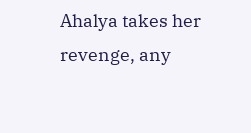Ahalya takes her revenge, any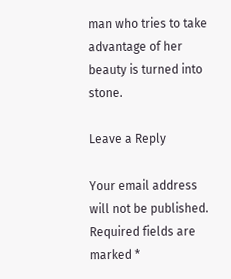man who tries to take advantage of her beauty is turned into stone.

Leave a Reply

Your email address will not be published. Required fields are marked *